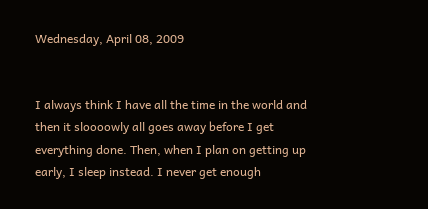Wednesday, April 08, 2009


I always think I have all the time in the world and then it sloooowly all goes away before I get everything done. Then, when I plan on getting up early, I sleep instead. I never get enough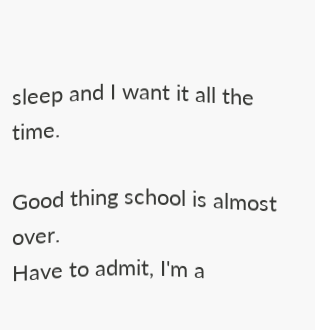sleep and I want it all the time.

Good thing school is almost over.
Have to admit, I'm a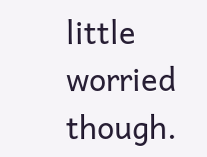little worried though.